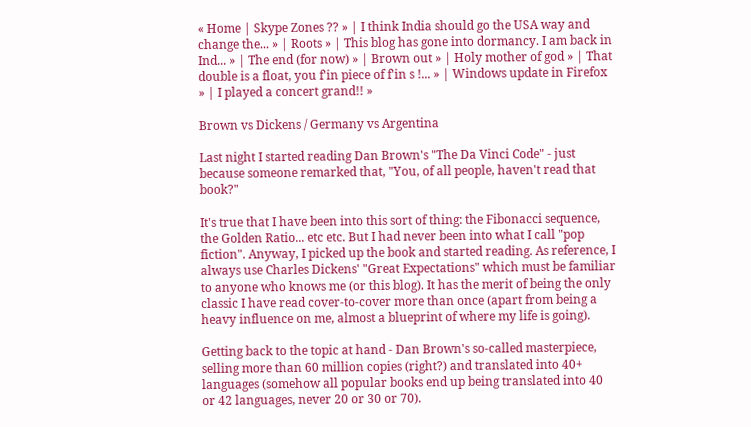« Home | Skype Zones ?? » | I think India should go the USA way and change the... » | Roots » | This blog has gone into dormancy. I am back in Ind... » | The end (for now) » | Brown out » | Holy mother of god » | That double is a float, you f'in piece of f'in s !... » | Windows update in Firefox » | I played a concert grand!! »

Brown vs Dickens / Germany vs Argentina

Last night I started reading Dan Brown's "The Da Vinci Code" - just because someone remarked that, "You, of all people, haven't read that book?"

It's true that I have been into this sort of thing: the Fibonacci sequence, the Golden Ratio... etc etc. But I had never been into what I call "pop fiction". Anyway, I picked up the book and started reading. As reference, I always use Charles Dickens' "Great Expectations" which must be familiar to anyone who knows me (or this blog). It has the merit of being the only classic I have read cover-to-cover more than once (apart from being a heavy influence on me, almost a blueprint of where my life is going).

Getting back to the topic at hand - Dan Brown's so-called masterpiece, selling more than 60 million copies (right?) and translated into 40+ languages (somehow all popular books end up being translated into 40 or 42 languages, never 20 or 30 or 70).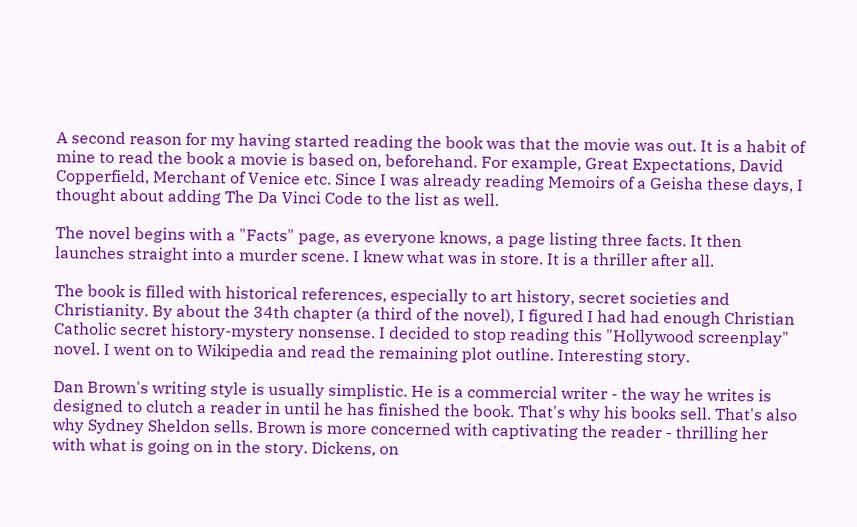A second reason for my having started reading the book was that the movie was out. It is a habit of mine to read the book a movie is based on, beforehand. For example, Great Expectations, David Copperfield, Merchant of Venice etc. Since I was already reading Memoirs of a Geisha these days, I thought about adding The Da Vinci Code to the list as well.

The novel begins with a "Facts" page, as everyone knows, a page listing three facts. It then launches straight into a murder scene. I knew what was in store. It is a thriller after all.

The book is filled with historical references, especially to art history, secret societies and Christianity. By about the 34th chapter (a third of the novel), I figured I had had enough Christian Catholic secret history-mystery nonsense. I decided to stop reading this "Hollywood screenplay" novel. I went on to Wikipedia and read the remaining plot outline. Interesting story.

Dan Brown's writing style is usually simplistic. He is a commercial writer - the way he writes is designed to clutch a reader in until he has finished the book. That's why his books sell. That's also why Sydney Sheldon sells. Brown is more concerned with captivating the reader - thrilling her with what is going on in the story. Dickens, on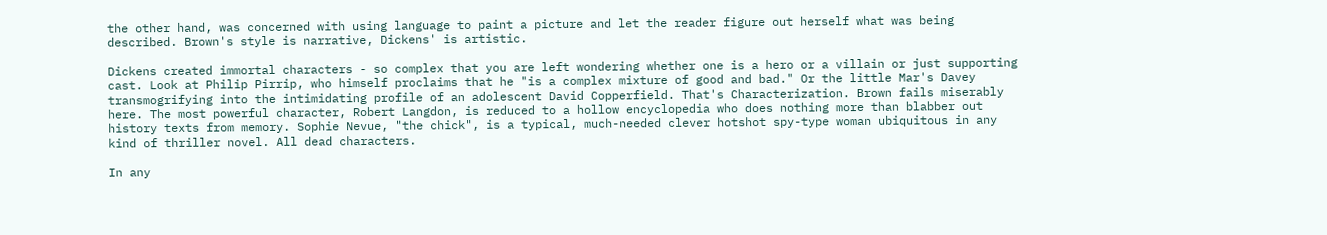the other hand, was concerned with using language to paint a picture and let the reader figure out herself what was being described. Brown's style is narrative, Dickens' is artistic.

Dickens created immortal characters - so complex that you are left wondering whether one is a hero or a villain or just supporting cast. Look at Philip Pirrip, who himself proclaims that he "is a complex mixture of good and bad." Or the little Mar's Davey transmogrifying into the intimidating profile of an adolescent David Copperfield. That's Characterization. Brown fails miserably here. The most powerful character, Robert Langdon, is reduced to a hollow encyclopedia who does nothing more than blabber out history texts from memory. Sophie Nevue, "the chick", is a typical, much-needed clever hotshot spy-type woman ubiquitous in any kind of thriller novel. All dead characters.

In any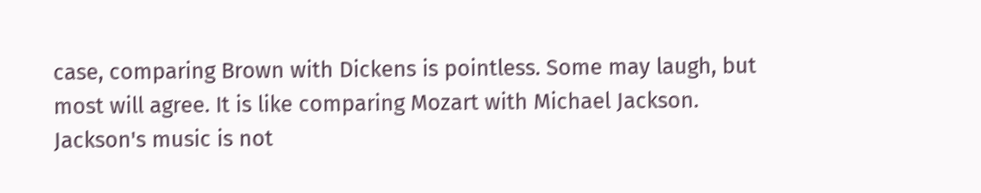case, comparing Brown with Dickens is pointless. Some may laugh, but most will agree. It is like comparing Mozart with Michael Jackson. Jackson's music is not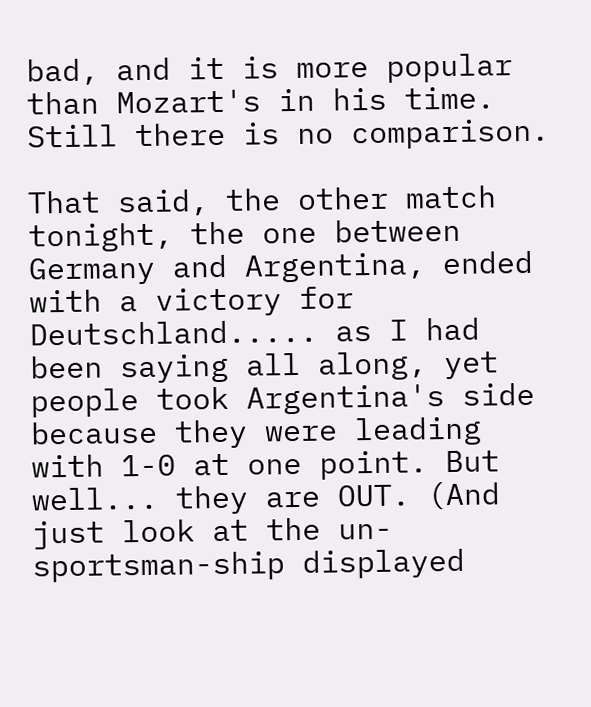bad, and it is more popular than Mozart's in his time. Still there is no comparison.

That said, the other match tonight, the one between Germany and Argentina, ended with a victory for Deutschland..... as I had been saying all along, yet people took Argentina's side because they were leading with 1-0 at one point. But well... they are OUT. (And just look at the un-sportsman-ship displayed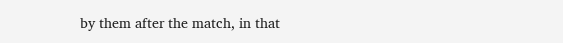by them after the match, in that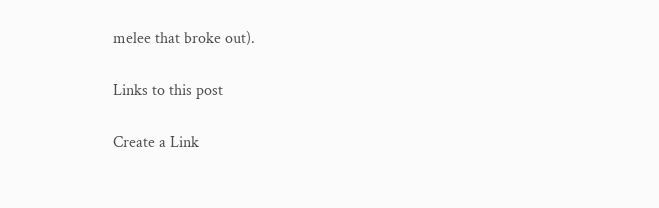melee that broke out).

Links to this post

Create a Link